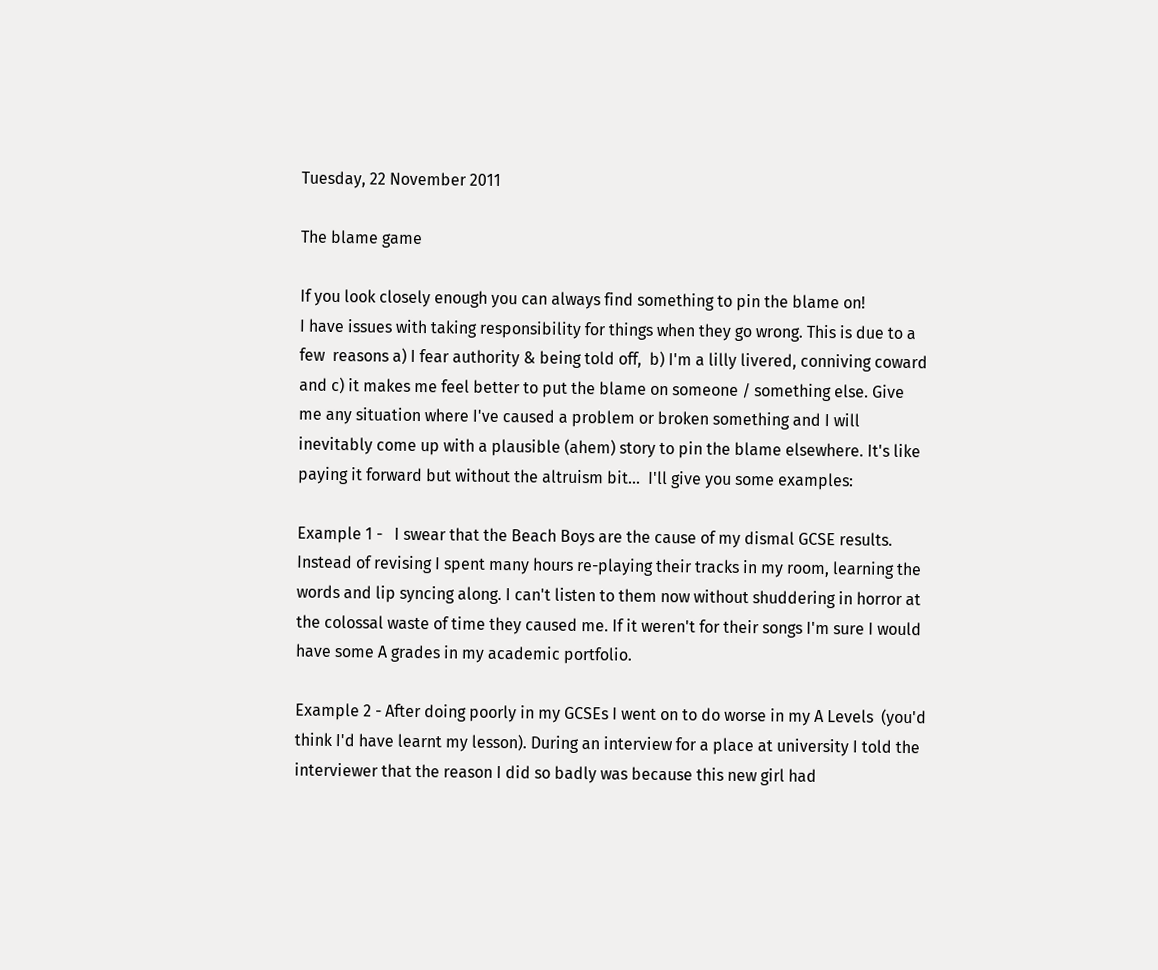Tuesday, 22 November 2011

The blame game

If you look closely enough you can always find something to pin the blame on!
I have issues with taking responsibility for things when they go wrong. This is due to a few  reasons a) I fear authority & being told off,  b) I'm a lilly livered, conniving coward and c) it makes me feel better to put the blame on someone / something else. Give me any situation where I've caused a problem or broken something and I will inevitably come up with a plausible (ahem) story to pin the blame elsewhere. It's like paying it forward but without the altruism bit...  I'll give you some examples:

Example 1 -   I swear that the Beach Boys are the cause of my dismal GCSE results. Instead of revising I spent many hours re-playing their tracks in my room, learning the words and lip syncing along. I can't listen to them now without shuddering in horror at the colossal waste of time they caused me. If it weren't for their songs I'm sure I would have some A grades in my academic portfolio.

Example 2 - After doing poorly in my GCSEs I went on to do worse in my A Levels  (you'd think I'd have learnt my lesson). During an interview for a place at university I told the interviewer that the reason I did so badly was because this new girl had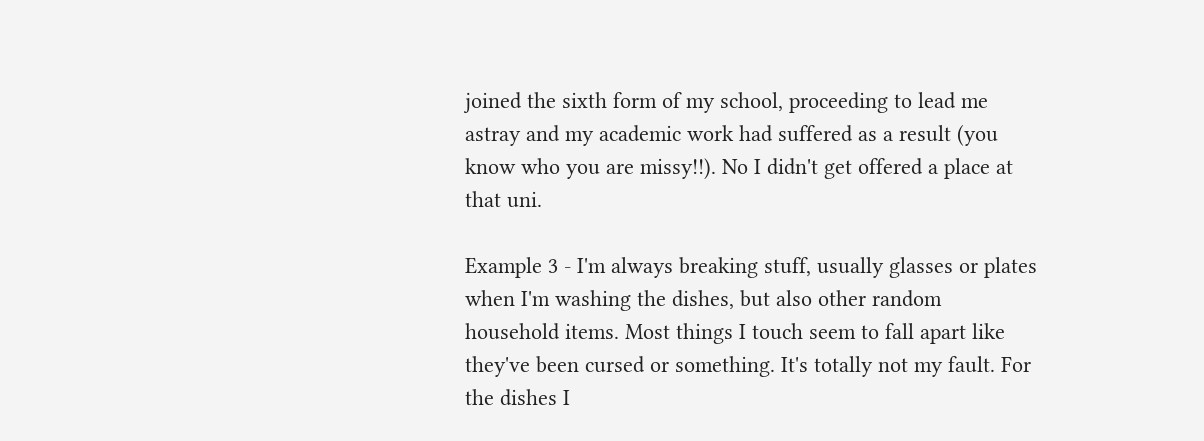joined the sixth form of my school, proceeding to lead me astray and my academic work had suffered as a result (you know who you are missy!!). No I didn't get offered a place at that uni.

Example 3 - I'm always breaking stuff, usually glasses or plates when I'm washing the dishes, but also other random household items. Most things I touch seem to fall apart like they've been cursed or something. It's totally not my fault. For the dishes I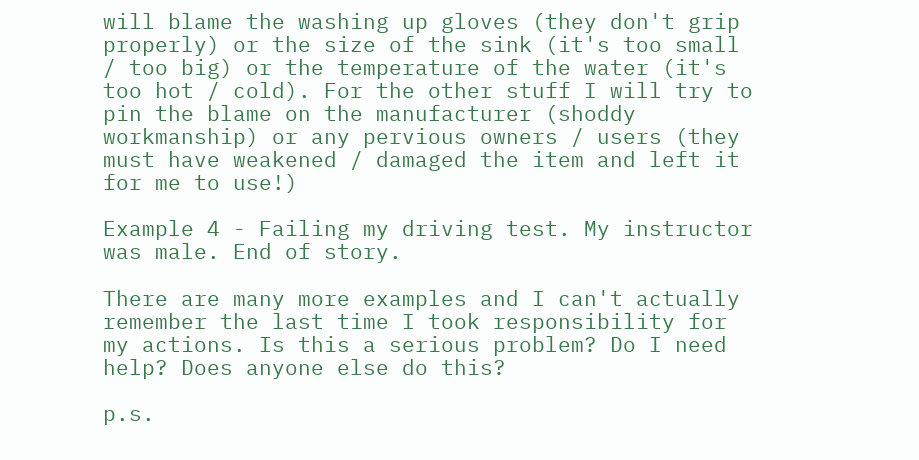will blame the washing up gloves (they don't grip properly) or the size of the sink (it's too small / too big) or the temperature of the water (it's too hot / cold). For the other stuff I will try to pin the blame on the manufacturer (shoddy workmanship) or any pervious owners / users (they must have weakened / damaged the item and left it for me to use!)

Example 4 - Failing my driving test. My instructor was male. End of story.

There are many more examples and I can't actually remember the last time I took responsibility for my actions. Is this a serious problem? Do I need help? Does anyone else do this?

p.s.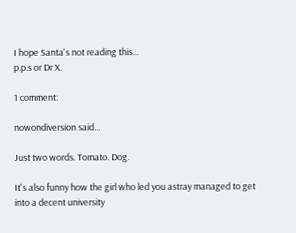I hope Santa's not reading this...
p.p.s or Dr X.

1 comment:

nowondiversion said...

Just two words. Tomato. Dog.

It's also funny how the girl who led you astray managed to get into a decent university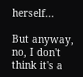herself...

But anyway, no, I don't think it's a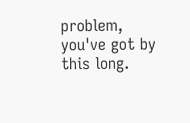problem, you've got by this long.